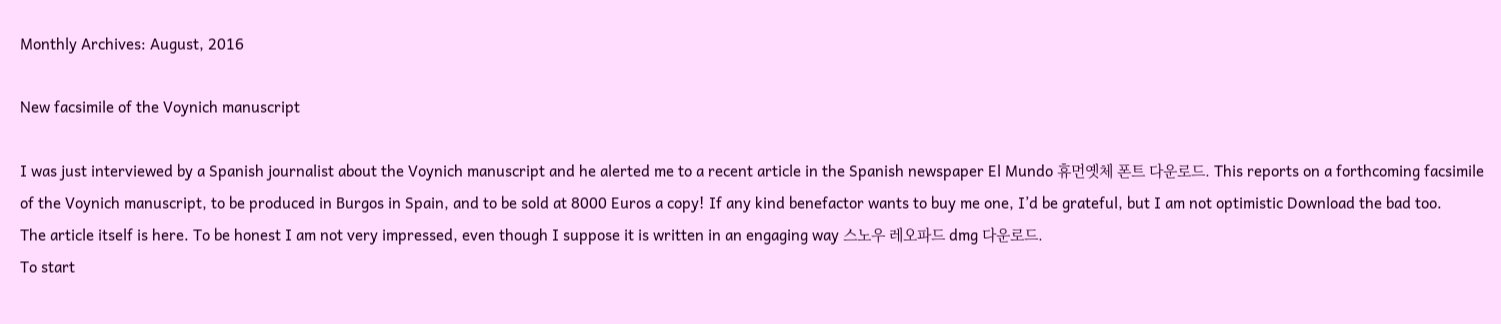Monthly Archives: August, 2016

New facsimile of the Voynich manuscript

I was just interviewed by a Spanish journalist about the Voynich manuscript and he alerted me to a recent article in the Spanish newspaper El Mundo 휴먼옛체 폰트 다운로드. This reports on a forthcoming facsimile of the Voynich manuscript, to be produced in Burgos in Spain, and to be sold at 8000 Euros a copy! If any kind benefactor wants to buy me one, I’d be grateful, but I am not optimistic Download the bad too.
The article itself is here. To be honest I am not very impressed, even though I suppose it is written in an engaging way 스노우 레오파드 dmg 다운로드.
To start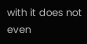with it does not even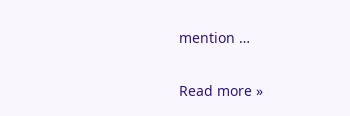mention …

Read more »